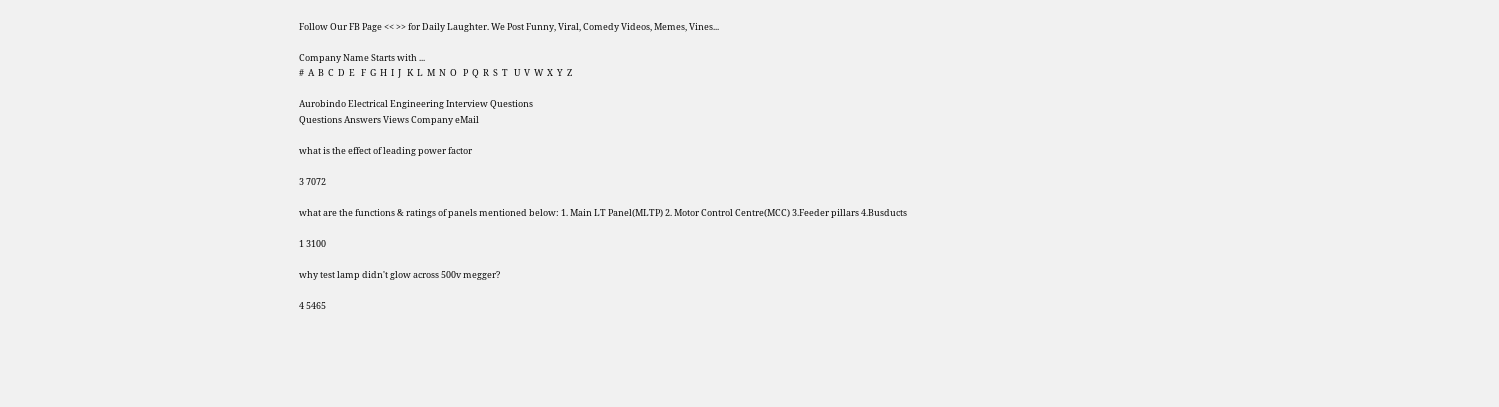Follow Our FB Page << >> for Daily Laughter. We Post Funny, Viral, Comedy Videos, Memes, Vines...

Company Name Starts with ...
#  A  B  C  D  E   F  G  H  I  J   K  L  M  N  O   P  Q  R  S  T   U  V  W  X  Y  Z

Aurobindo Electrical Engineering Interview Questions
Questions Answers Views Company eMail

what is the effect of leading power factor

3 7072

what are the functions & ratings of panels mentioned below: 1. Main LT Panel(MLTP) 2. Motor Control Centre(MCC) 3.Feeder pillars 4.Busducts

1 3100

why test lamp didn't glow across 500v megger?

4 5465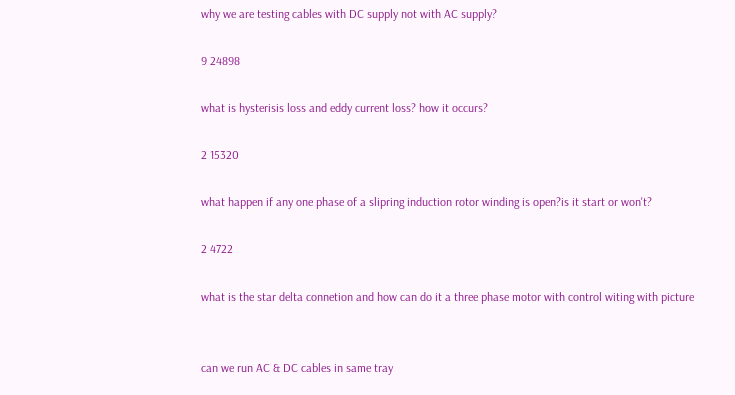why we are testing cables with DC supply not with AC supply?

9 24898

what is hysterisis loss and eddy current loss? how it occurs?

2 15320

what happen if any one phase of a slipring induction rotor winding is open?is it start or won't?

2 4722

what is the star delta connetion and how can do it a three phase motor with control witing with picture


can we run AC & DC cables in same tray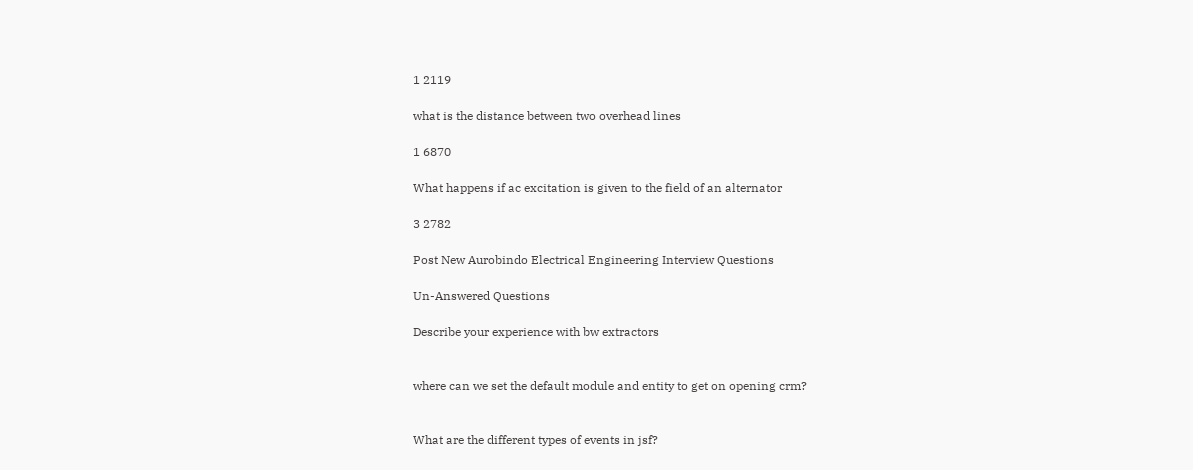1 2119

what is the distance between two overhead lines

1 6870

What happens if ac excitation is given to the field of an alternator

3 2782

Post New Aurobindo Electrical Engineering Interview Questions

Un-Answered Questions

Describe your experience with bw extractors


where can we set the default module and entity to get on opening crm?


What are the different types of events in jsf?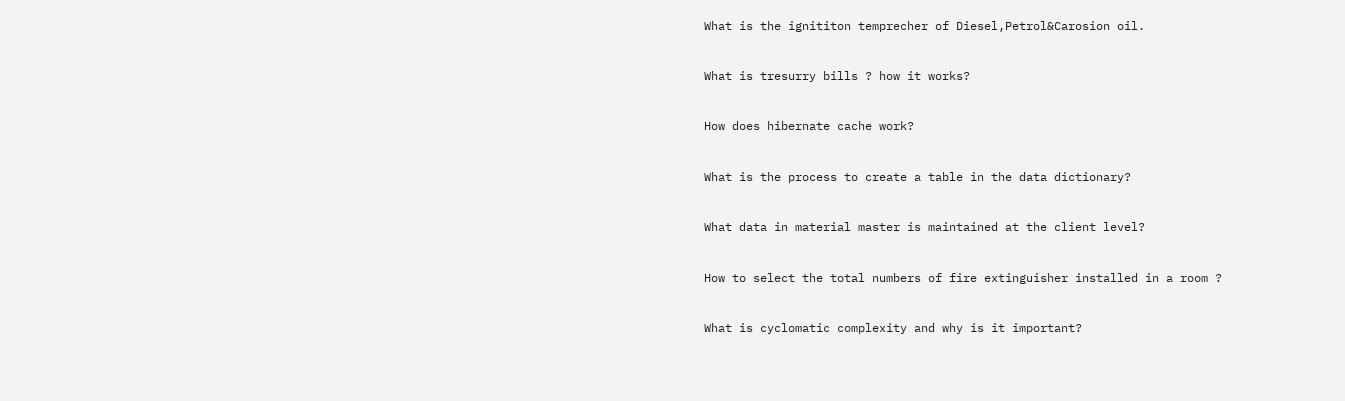What is the ignititon temprecher of Diesel,Petrol&Carosion oil.


What is tresurry bills ? how it works?


How does hibernate cache work?


What is the process to create a table in the data dictionary?


What data in material master is maintained at the client level?


How to select the total numbers of fire extinguisher installed in a room ?


What is cyclomatic complexity and why is it important?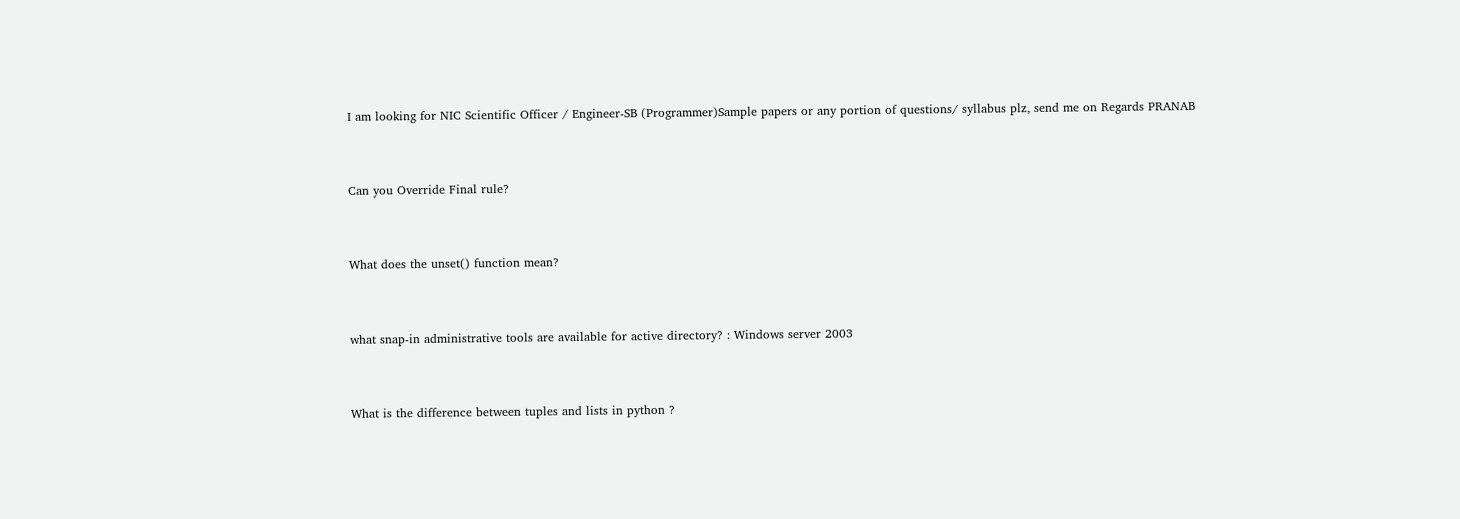I am looking for NIC Scientific Officer / Engineer-SB (Programmer)Sample papers or any portion of questions/ syllabus plz, send me on Regards PRANAB


Can you Override Final rule?


What does the unset() function mean?


what snap-in administrative tools are available for active directory? : Windows server 2003


What is the difference between tuples and lists in python ?